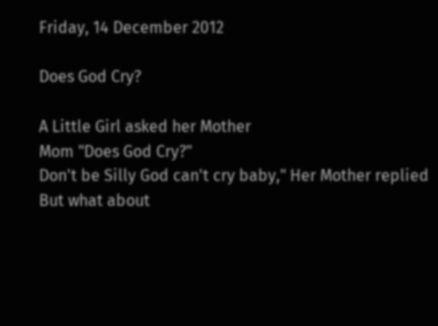Friday, 14 December 2012

Does God Cry?

A Little Girl asked her Mother
Mom "Does God Cry?"
Don't be Silly God can't cry baby," Her Mother replied
But what about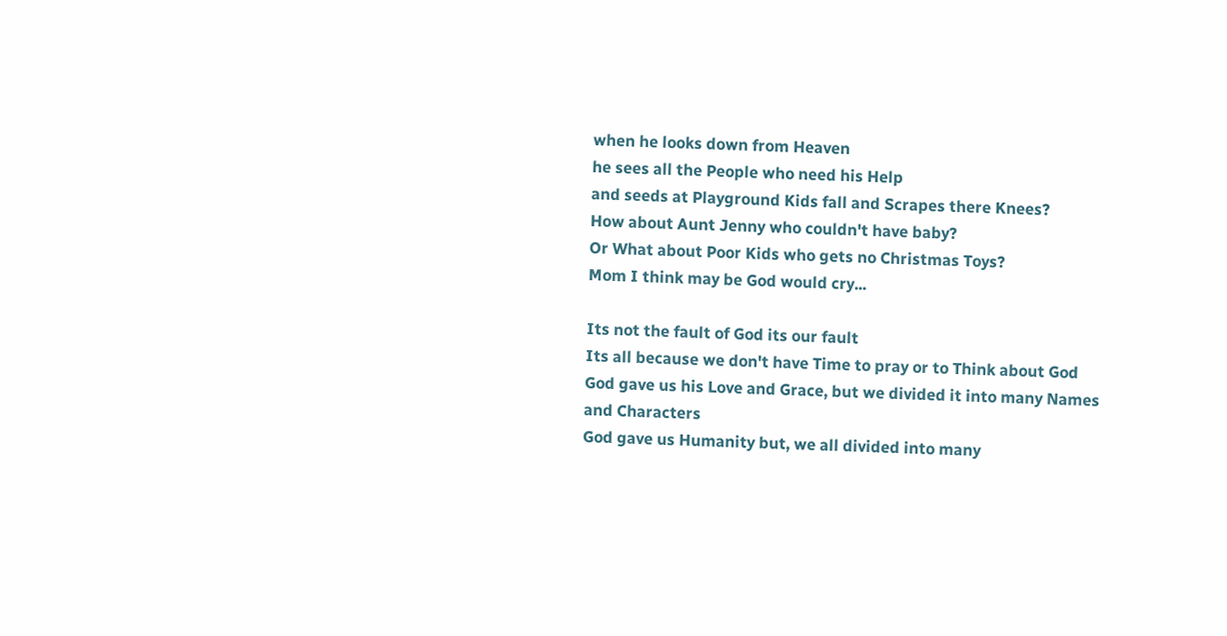when he looks down from Heaven
he sees all the People who need his Help
and seeds at Playground Kids fall and Scrapes there Knees?
How about Aunt Jenny who couldn't have baby?
Or What about Poor Kids who gets no Christmas Toys?
Mom I think may be God would cry...

Its not the fault of God its our fault
Its all because we don't have Time to pray or to Think about God
God gave us his Love and Grace, but we divided it into many Names and Characters
God gave us Humanity but, we all divided into many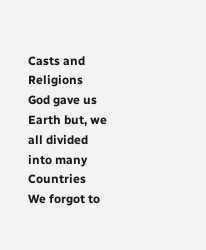Casts and Religions
God gave us Earth but, we all divided into many Countries
We forgot to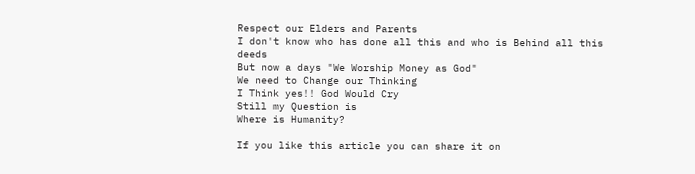Respect our Elders and Parents
I don't know who has done all this and who is Behind all this deeds
But now a days "We Worship Money as God"
We need to Change our Thinking
I Think yes!! God Would Cry
Still my Question is
Where is Humanity?

If you like this article you can share it on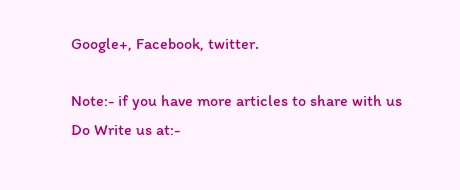Google+, Facebook, twitter.

Note:- if you have more articles to share with us
Do Write us at:-